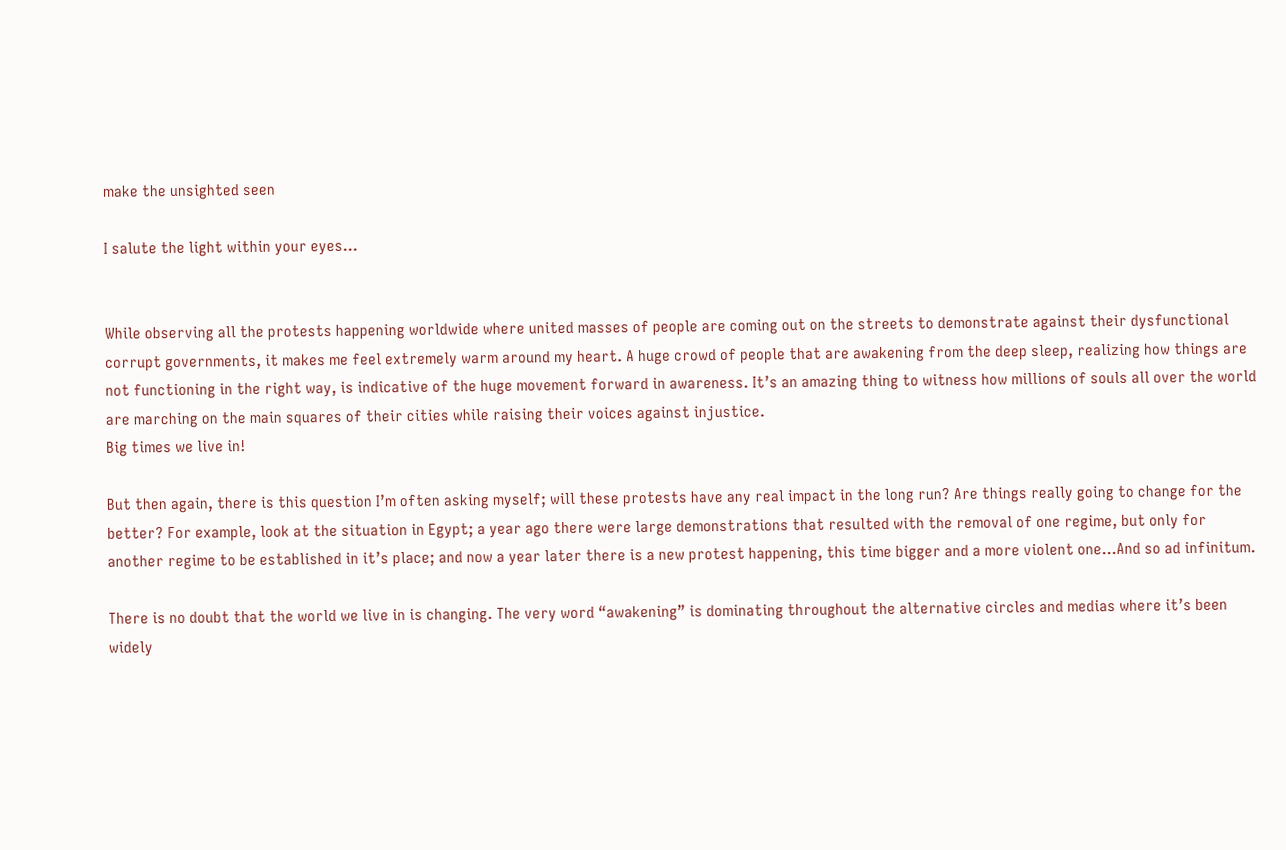make the unsighted seen

I salute the light within your eyes…


While observing all the protests happening worldwide where united masses of people are coming out on the streets to demonstrate against their dysfunctional corrupt governments, it makes me feel extremely warm around my heart. A huge crowd of people that are awakening from the deep sleep, realizing how things are not functioning in the right way, is indicative of the huge movement forward in awareness. It’s an amazing thing to witness how millions of souls all over the world are marching on the main squares of their cities while raising their voices against injustice.
Big times we live in!

But then again, there is this question I’m often asking myself; will these protests have any real impact in the long run? Are things really going to change for the better? For example, look at the situation in Egypt; a year ago there were large demonstrations that resulted with the removal of one regime, but only for another regime to be established in it’s place; and now a year later there is a new protest happening, this time bigger and a more violent one…And so ad infinitum.

There is no doubt that the world we live in is changing. The very word “awakening” is dominating throughout the alternative circles and medias where it’s been widely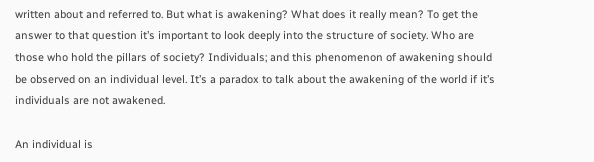written about and referred to. But what is awakening? What does it really mean? To get the answer to that question it’s important to look deeply into the structure of society. Who are those who hold the pillars of society? Individuals; and this phenomenon of awakening should be observed on an individual level. It’s a paradox to talk about the awakening of the world if it’s individuals are not awakened.

An individual is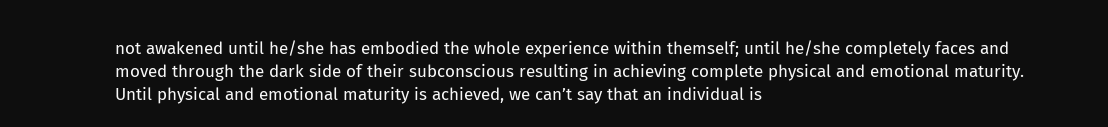not awakened until he/she has embodied the whole experience within themself; until he/she completely faces and moved through the dark side of their subconscious resulting in achieving complete physical and emotional maturity. Until physical and emotional maturity is achieved, we can’t say that an individual is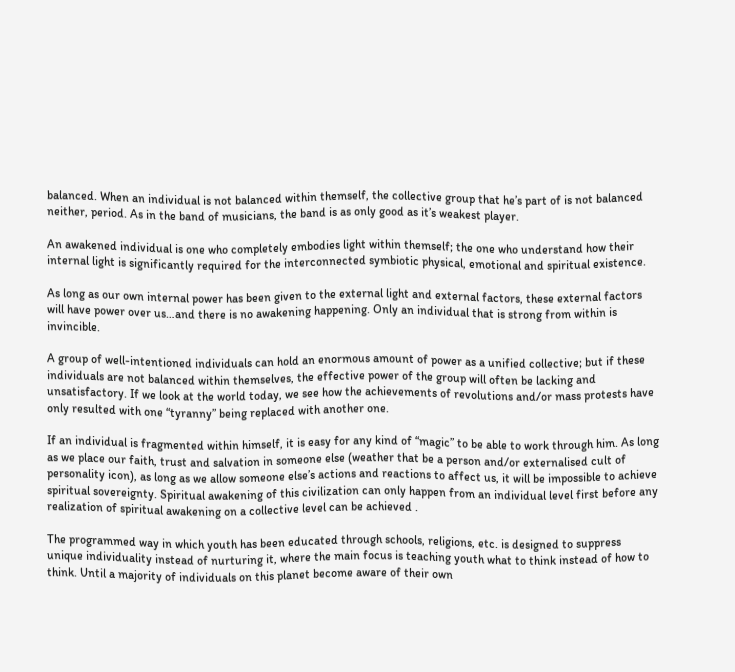balanced. When an individual is not balanced within themself, the collective group that he’s part of is not balanced neither, period. As in the band of musicians, the band is as only good as it’s weakest player.

An awakened individual is one who completely embodies light within themself; the one who understand how their internal light is significantly required for the interconnected symbiotic physical, emotional and spiritual existence.

As long as our own internal power has been given to the external light and external factors, these external factors will have power over us…and there is no awakening happening. Only an individual that is strong from within is invincible.

A group of well-intentioned individuals can hold an enormous amount of power as a unified collective; but if these individuals are not balanced within themselves, the effective power of the group will often be lacking and unsatisfactory. If we look at the world today, we see how the achievements of revolutions and/or mass protests have only resulted with one “tyranny” being replaced with another one.

If an individual is fragmented within himself, it is easy for any kind of “magic” to be able to work through him. As long as we place our faith, trust and salvation in someone else (weather that be a person and/or externalised cult of personality icon), as long as we allow someone else’s actions and reactions to affect us, it will be impossible to achieve spiritual sovereignty. Spiritual awakening of this civilization can only happen from an individual level first before any realization of spiritual awakening on a collective level can be achieved .

The programmed way in which youth has been educated through schools, religions, etc. is designed to suppress unique individuality instead of nurturing it, where the main focus is teaching youth what to think instead of how to think. Until a majority of individuals on this planet become aware of their own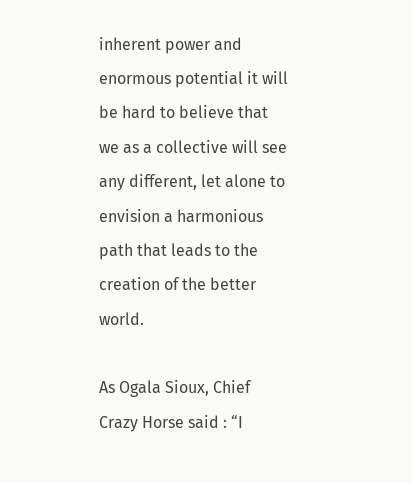inherent power and enormous potential it will be hard to believe that we as a collective will see any different, let alone to envision a harmonious path that leads to the creation of the better world.

As Ogala Sioux, Chief Crazy Horse said : “I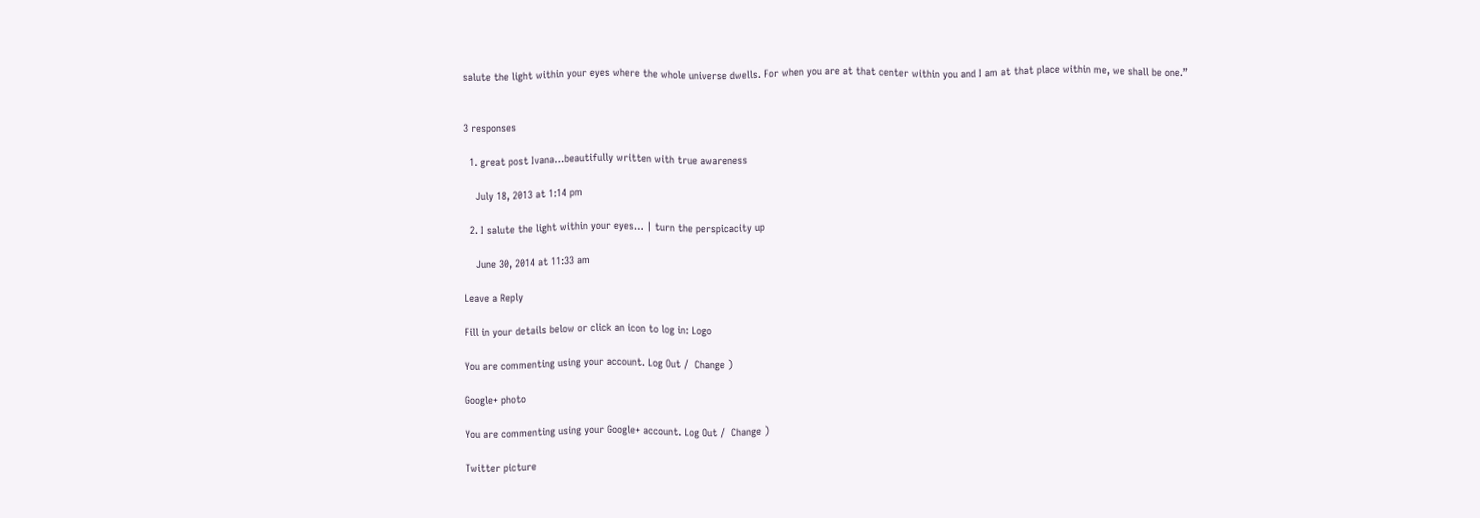salute the light within your eyes where the whole universe dwells. For when you are at that center within you and I am at that place within me, we shall be one.”


3 responses

  1. great post Ivana…beautifully written with true awareness

    July 18, 2013 at 1:14 pm

  2. I salute the light within your eyes… | turn the perspicacity up

    June 30, 2014 at 11:33 am

Leave a Reply

Fill in your details below or click an icon to log in: Logo

You are commenting using your account. Log Out /  Change )

Google+ photo

You are commenting using your Google+ account. Log Out /  Change )

Twitter picture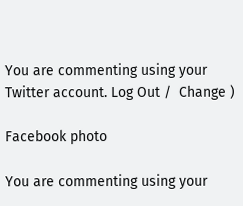You are commenting using your Twitter account. Log Out /  Change )

Facebook photo

You are commenting using your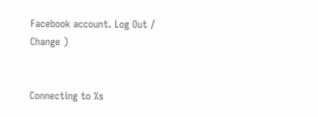Facebook account. Log Out /  Change )


Connecting to %s